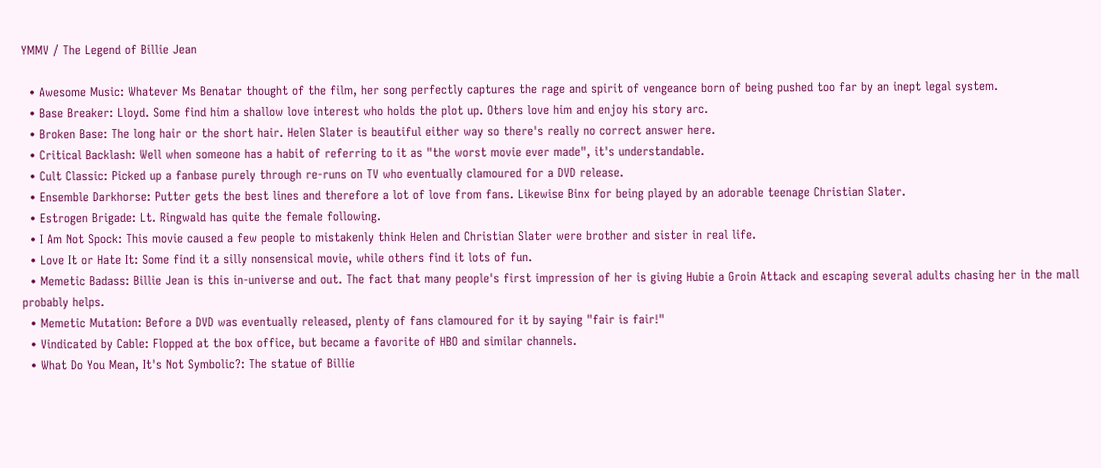YMMV / The Legend of Billie Jean

  • Awesome Music: Whatever Ms Benatar thought of the film, her song perfectly captures the rage and spirit of vengeance born of being pushed too far by an inept legal system.
  • Base Breaker: Lloyd. Some find him a shallow love interest who holds the plot up. Others love him and enjoy his story arc.
  • Broken Base: The long hair or the short hair. Helen Slater is beautiful either way so there's really no correct answer here.
  • Critical Backlash: Well when someone has a habit of referring to it as "the worst movie ever made", it's understandable.
  • Cult Classic: Picked up a fanbase purely through re-runs on TV who eventually clamoured for a DVD release.
  • Ensemble Darkhorse: Putter gets the best lines and therefore a lot of love from fans. Likewise Binx for being played by an adorable teenage Christian Slater.
  • Estrogen Brigade: Lt. Ringwald has quite the female following.
  • I Am Not Spock: This movie caused a few people to mistakenly think Helen and Christian Slater were brother and sister in real life.
  • Love It or Hate It: Some find it a silly nonsensical movie, while others find it lots of fun.
  • Memetic Badass: Billie Jean is this in-universe and out. The fact that many people's first impression of her is giving Hubie a Groin Attack and escaping several adults chasing her in the mall probably helps.
  • Memetic Mutation: Before a DVD was eventually released, plenty of fans clamoured for it by saying "fair is fair!"
  • Vindicated by Cable: Flopped at the box office, but became a favorite of HBO and similar channels.
  • What Do You Mean, It's Not Symbolic?: The statue of Billie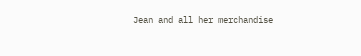Jean and all her merchandise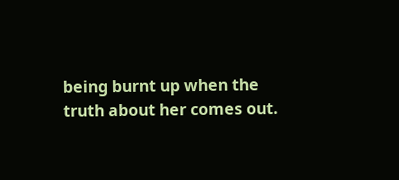being burnt up when the truth about her comes out.